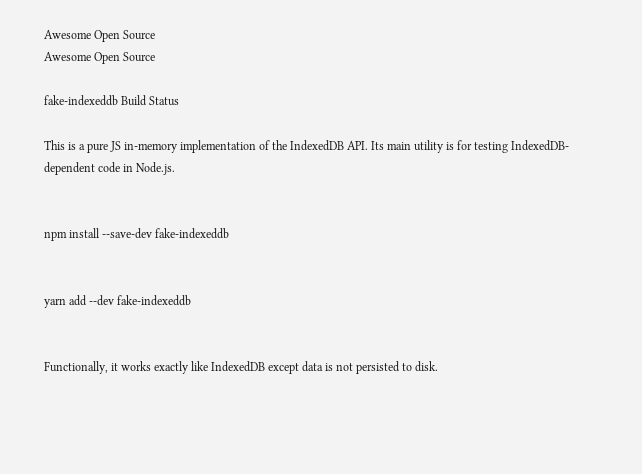Awesome Open Source
Awesome Open Source

fake-indexeddb Build Status

This is a pure JS in-memory implementation of the IndexedDB API. Its main utility is for testing IndexedDB-dependent code in Node.js.


npm install --save-dev fake-indexeddb


yarn add --dev fake-indexeddb


Functionally, it works exactly like IndexedDB except data is not persisted to disk.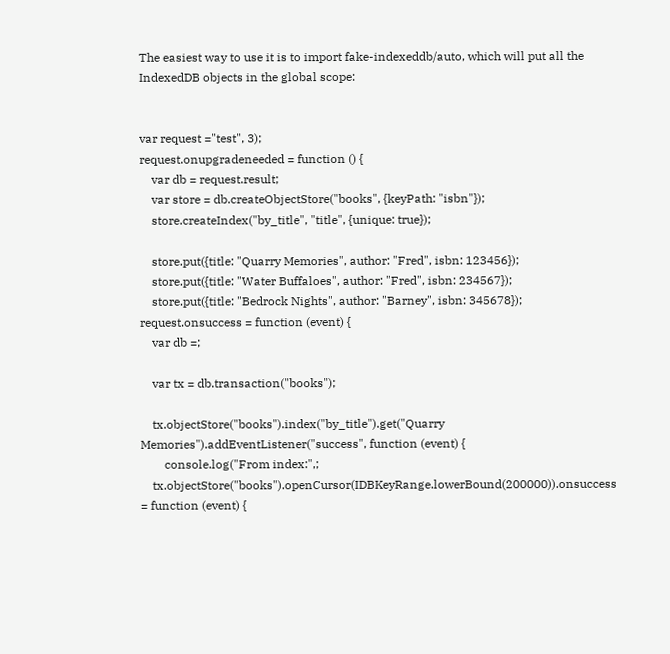The easiest way to use it is to import fake-indexeddb/auto, which will put all the IndexedDB objects in the global scope:


var request ="test", 3);
request.onupgradeneeded = function () {
    var db = request.result;
    var store = db.createObjectStore("books", {keyPath: "isbn"});
    store.createIndex("by_title", "title", {unique: true});

    store.put({title: "Quarry Memories", author: "Fred", isbn: 123456});
    store.put({title: "Water Buffaloes", author: "Fred", isbn: 234567});
    store.put({title: "Bedrock Nights", author: "Barney", isbn: 345678});
request.onsuccess = function (event) {
    var db =;

    var tx = db.transaction("books");

    tx.objectStore("books").index("by_title").get("Quarry Memories").addEventListener("success", function (event) {
        console.log("From index:",;
    tx.objectStore("books").openCursor(IDBKeyRange.lowerBound(200000)).onsuccess = function (event) {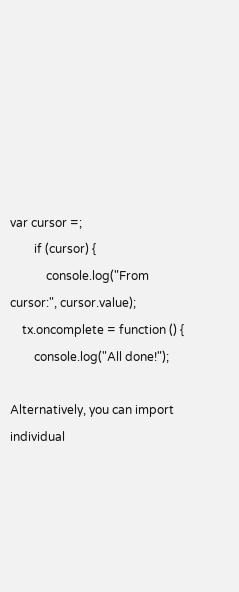var cursor =;
        if (cursor) {
            console.log("From cursor:", cursor.value);
    tx.oncomplete = function () {
        console.log("All done!");

Alternatively, you can import individual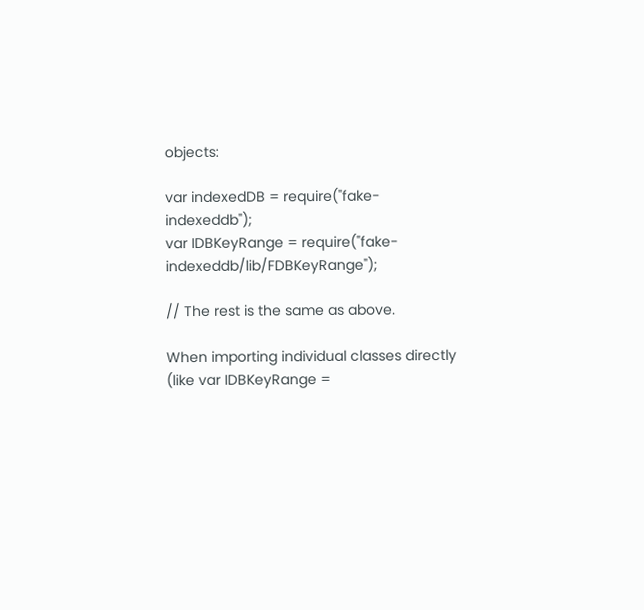objects:

var indexedDB = require("fake-indexeddb");
var IDBKeyRange = require("fake-indexeddb/lib/FDBKeyRange");

// The rest is the same as above.

When importing individual classes directly (like var IDBKeyRange =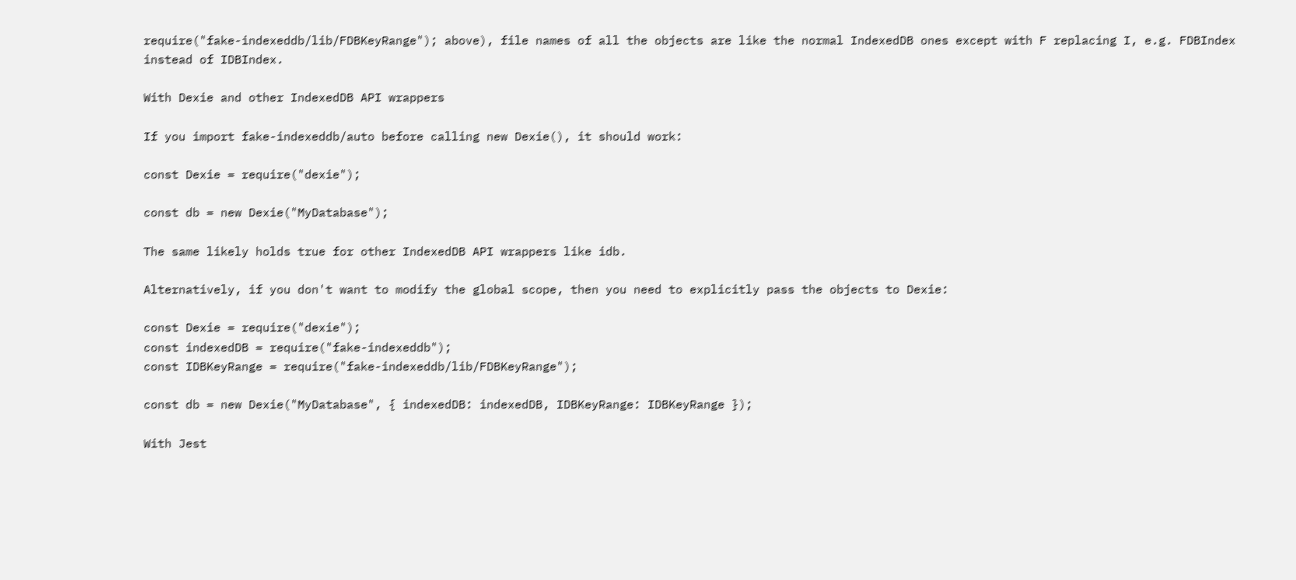require("fake-indexeddb/lib/FDBKeyRange"); above), file names of all the objects are like the normal IndexedDB ones except with F replacing I, e.g. FDBIndex instead of IDBIndex.

With Dexie and other IndexedDB API wrappers

If you import fake-indexeddb/auto before calling new Dexie(), it should work:

const Dexie = require("dexie");

const db = new Dexie("MyDatabase");

The same likely holds true for other IndexedDB API wrappers like idb.

Alternatively, if you don't want to modify the global scope, then you need to explicitly pass the objects to Dexie:

const Dexie = require("dexie");
const indexedDB = require("fake-indexeddb");
const IDBKeyRange = require("fake-indexeddb/lib/FDBKeyRange");

const db = new Dexie("MyDatabase", { indexedDB: indexedDB, IDBKeyRange: IDBKeyRange });

With Jest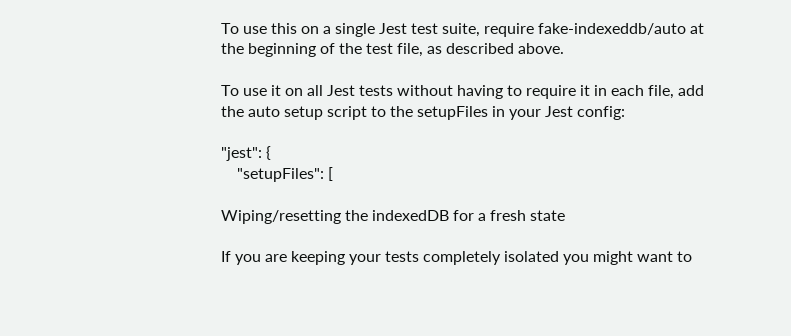To use this on a single Jest test suite, require fake-indexeddb/auto at the beginning of the test file, as described above.

To use it on all Jest tests without having to require it in each file, add the auto setup script to the setupFiles in your Jest config:

"jest": {
    "setupFiles": [

Wiping/resetting the indexedDB for a fresh state

If you are keeping your tests completely isolated you might want to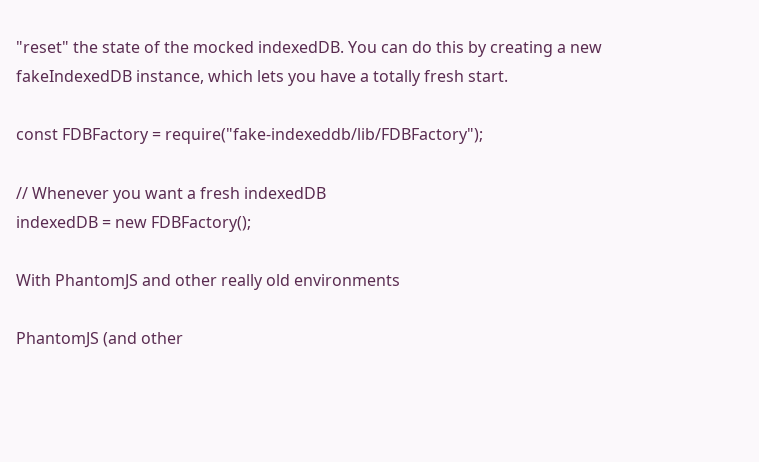"reset" the state of the mocked indexedDB. You can do this by creating a new fakeIndexedDB instance, which lets you have a totally fresh start.

const FDBFactory = require("fake-indexeddb/lib/FDBFactory");

// Whenever you want a fresh indexedDB
indexedDB = new FDBFactory();

With PhantomJS and other really old environments

PhantomJS (and other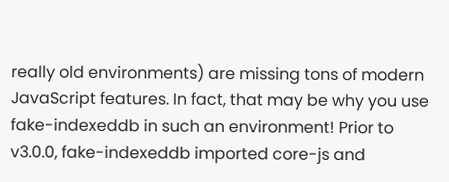really old environments) are missing tons of modern JavaScript features. In fact, that may be why you use fake-indexeddb in such an environment! Prior to v3.0.0, fake-indexeddb imported core-js and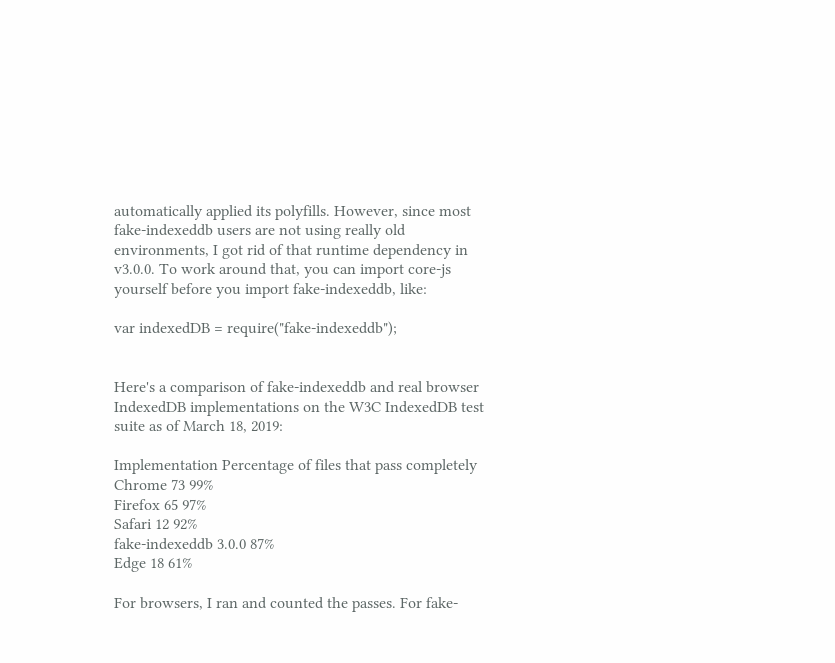automatically applied its polyfills. However, since most fake-indexeddb users are not using really old environments, I got rid of that runtime dependency in v3.0.0. To work around that, you can import core-js yourself before you import fake-indexeddb, like:

var indexedDB = require("fake-indexeddb");


Here's a comparison of fake-indexeddb and real browser IndexedDB implementations on the W3C IndexedDB test suite as of March 18, 2019:

Implementation Percentage of files that pass completely
Chrome 73 99%
Firefox 65 97%
Safari 12 92%
fake-indexeddb 3.0.0 87%
Edge 18 61%

For browsers, I ran and counted the passes. For fake-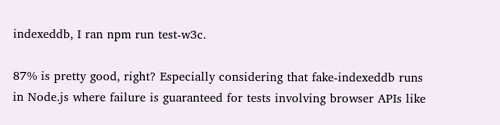indexeddb, I ran npm run test-w3c.

87% is pretty good, right? Especially considering that fake-indexeddb runs in Node.js where failure is guaranteed for tests involving browser APIs like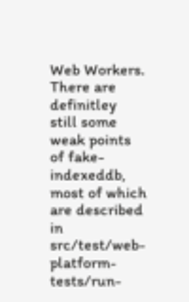Web Workers. There are definitley still some weak points of fake-indexeddb, most of which are described in src/test/web-platform-tests/run-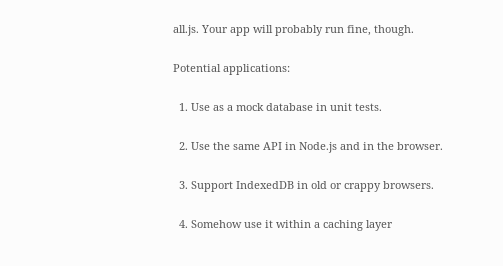all.js. Your app will probably run fine, though.

Potential applications:

  1. Use as a mock database in unit tests.

  2. Use the same API in Node.js and in the browser.

  3. Support IndexedDB in old or crappy browsers.

  4. Somehow use it within a caching layer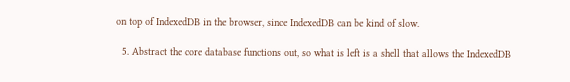on top of IndexedDB in the browser, since IndexedDB can be kind of slow.

  5. Abstract the core database functions out, so what is left is a shell that allows the IndexedDB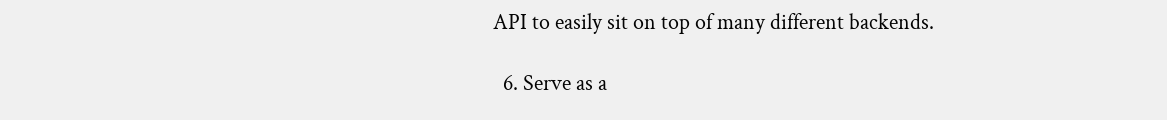API to easily sit on top of many different backends.

  6. Serve as a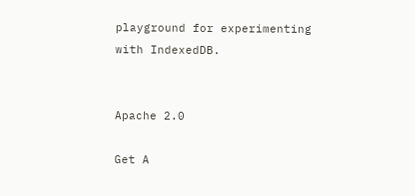playground for experimenting with IndexedDB.


Apache 2.0

Get A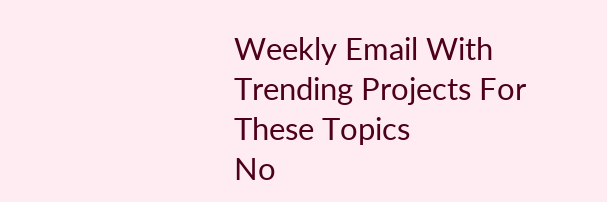Weekly Email With Trending Projects For These Topics
No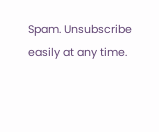Spam. Unsubscribe easily at any time.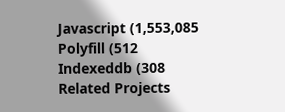Javascript (1,553,085
Polyfill (512
Indexeddb (308
Related Projects